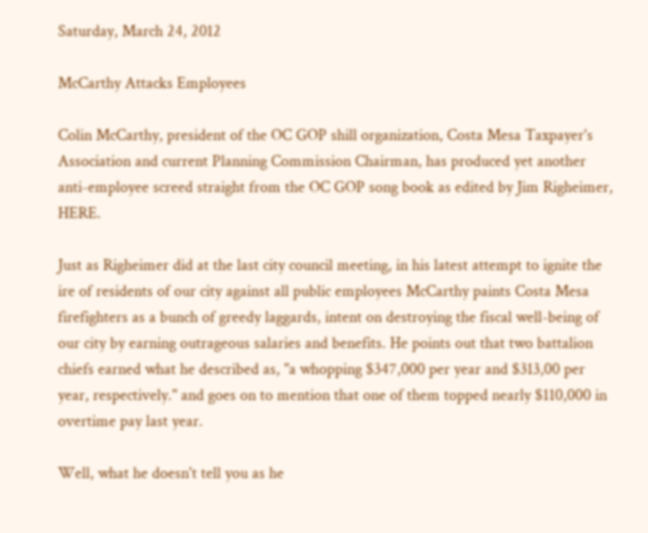Saturday, March 24, 2012

McCarthy Attacks Employees

Colin McCarthy, president of the OC GOP shill organization, Costa Mesa Taxpayer's Association and current Planning Commission Chairman, has produced yet another anti-employee screed straight from the OC GOP song book as edited by Jim Righeimer, HERE.

Just as Righeimer did at the last city council meeting, in his latest attempt to ignite the ire of residents of our city against all public employees McCarthy paints Costa Mesa firefighters as a bunch of greedy laggards, intent on destroying the fiscal well-being of our city by earning outrageous salaries and benefits. He points out that two battalion chiefs earned what he described as, "a whopping $347,000 per year and $313,00 per year, respectively." and goes on to mention that one of them topped nearly $110,000 in overtime pay last year.

Well, what he doesn't tell you as he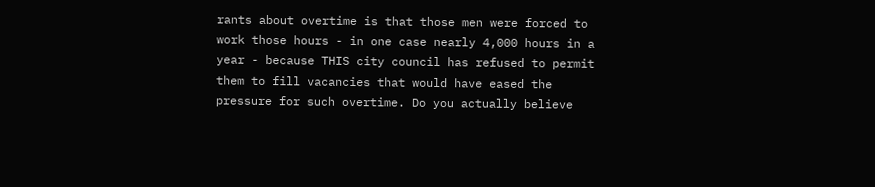rants about overtime is that those men were forced to work those hours - in one case nearly 4,000 hours in a year - because THIS city council has refused to permit them to fill vacancies that would have eased the pressure for such overtime. Do you actually believe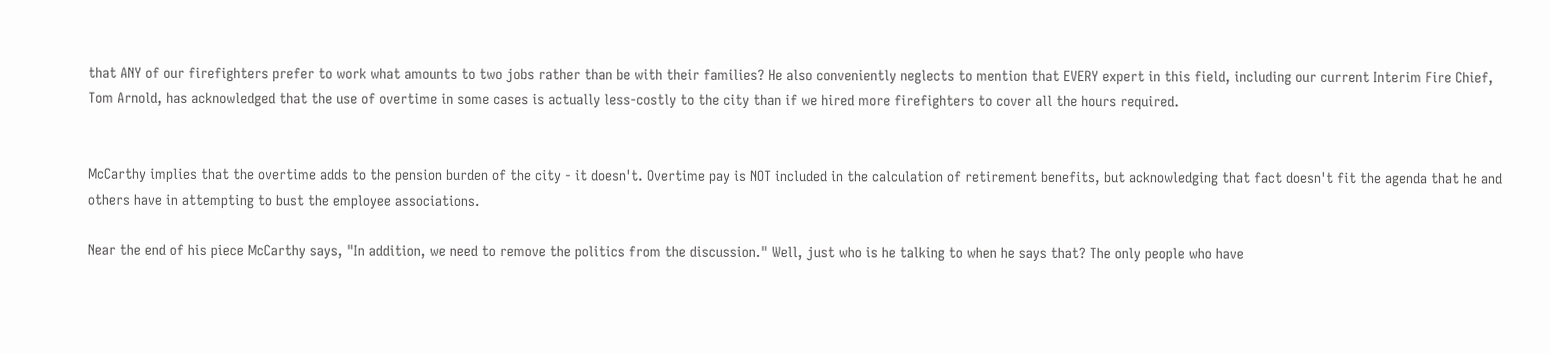that ANY of our firefighters prefer to work what amounts to two jobs rather than be with their families? He also conveniently neglects to mention that EVERY expert in this field, including our current Interim Fire Chief, Tom Arnold, has acknowledged that the use of overtime in some cases is actually less-costly to the city than if we hired more firefighters to cover all the hours required.


McCarthy implies that the overtime adds to the pension burden of the city - it doesn't. Overtime pay is NOT included in the calculation of retirement benefits, but acknowledging that fact doesn't fit the agenda that he and others have in attempting to bust the employee associations.

Near the end of his piece McCarthy says, "In addition, we need to remove the politics from the discussion." Well, just who is he talking to when he says that? The only people who have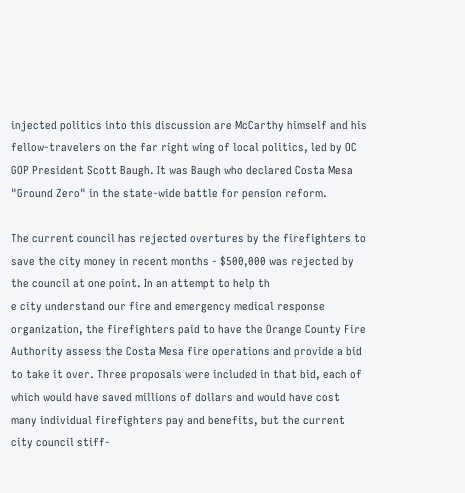injected politics into this discussion are McCarthy himself and his fellow-travelers on the far right wing of local politics, led by OC GOP President Scott Baugh. It was Baugh who declared Costa Mesa "Ground Zero" in the state-wide battle for pension reform.

The current council has rejected overtures by the firefighters to save the city money in recent months - $500,000 was rejected by the council at one point. In an attempt to help th
e city understand our fire and emergency medical response organization, the firefighters paid to have the Orange County Fire Authority assess the Costa Mesa fire operations and provide a bid to take it over. Three proposals were included in that bid, each of which would have saved millions of dollars and would have cost many individual firefighters pay and benefits, but the current city council stiff-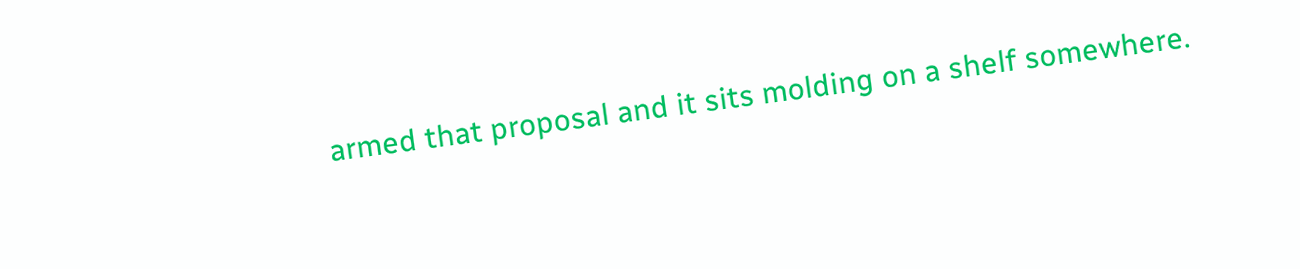armed that proposal and it sits molding on a shelf somewhere.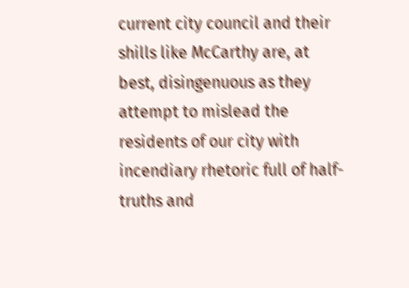current city council and their shills like McCarthy are, at best, disingenuous as they attempt to mislead the residents of our city with incendiary rhetoric full of half-truths and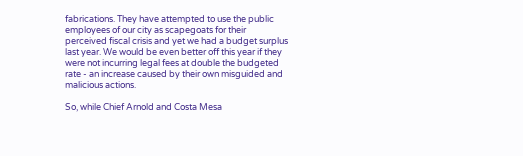fabrications. They have attempted to use the public employees of our city as scapegoats for their perceived fiscal crisis and yet we had a budget surplus last year. We would be even better off this year if they were not incurring legal fees at double the budgeted rate - an increase caused by their own misguided and malicious actions.

So, while Chief Arnold and Costa Mesa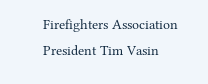Firefighters Association President Tim Vasin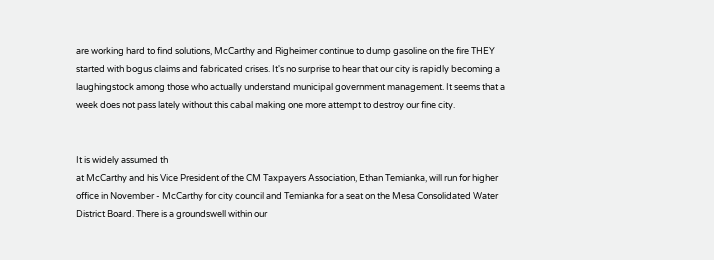are working hard to find solutions, McCarthy and Righeimer continue to dump gasoline on the fire THEY started with bogus claims and fabricated crises. It's no surprise to hear that our city is rapidly becoming a laughingstock among those who actually understand municipal government management. It seems that a week does not pass lately without this cabal making one more attempt to destroy our fine city.


It is widely assumed th
at McCarthy and his Vice President of the CM Taxpayers Association, Ethan Temianka, will run for higher office in November - McCarthy for city council and Temianka for a seat on the Mesa Consolidated Water District Board. There is a groundswell within our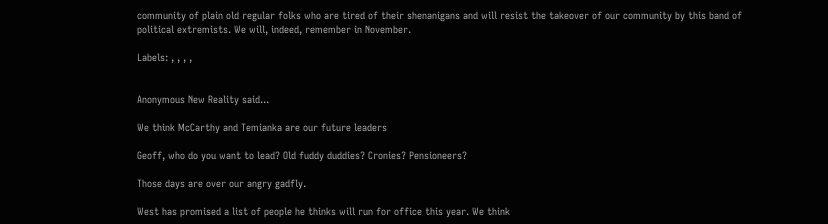community of plain old regular folks who are tired of their shenanigans and will resist the takeover of our community by this band of political extremists. We will, indeed, remember in November.

Labels: , , , ,


Anonymous New Reality said...

We think McCarthy and Temianka are our future leaders

Geoff, who do you want to lead? Old fuddy duddies? Cronies? Pensioneers?

Those days are over our angry gadfly.

West has promised a list of people he thinks will run for office this year. We think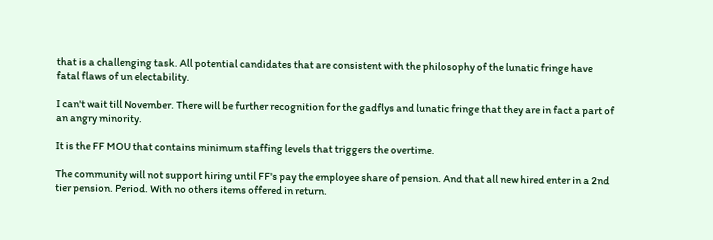that is a challenging task. All potential candidates that are consistent with the philosophy of the lunatic fringe have fatal flaws of un electability.

I can't wait till November. There will be further recognition for the gadflys and lunatic fringe that they are in fact a part of an angry minority.

It is the FF MOU that contains minimum staffing levels that triggers the overtime.

The community will not support hiring until FF's pay the employee share of pension. And that all new hired enter in a 2nd tier pension. Period. With no others items offered in return.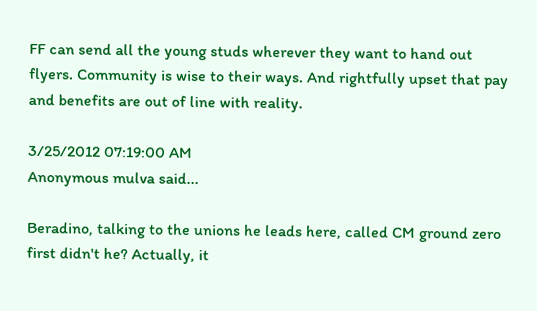FF can send all the young studs wherever they want to hand out flyers. Community is wise to their ways. And rightfully upset that pay and benefits are out of line with reality.

3/25/2012 07:19:00 AM
Anonymous mulva said...

Beradino, talking to the unions he leads here, called CM ground zero first didn't he? Actually, it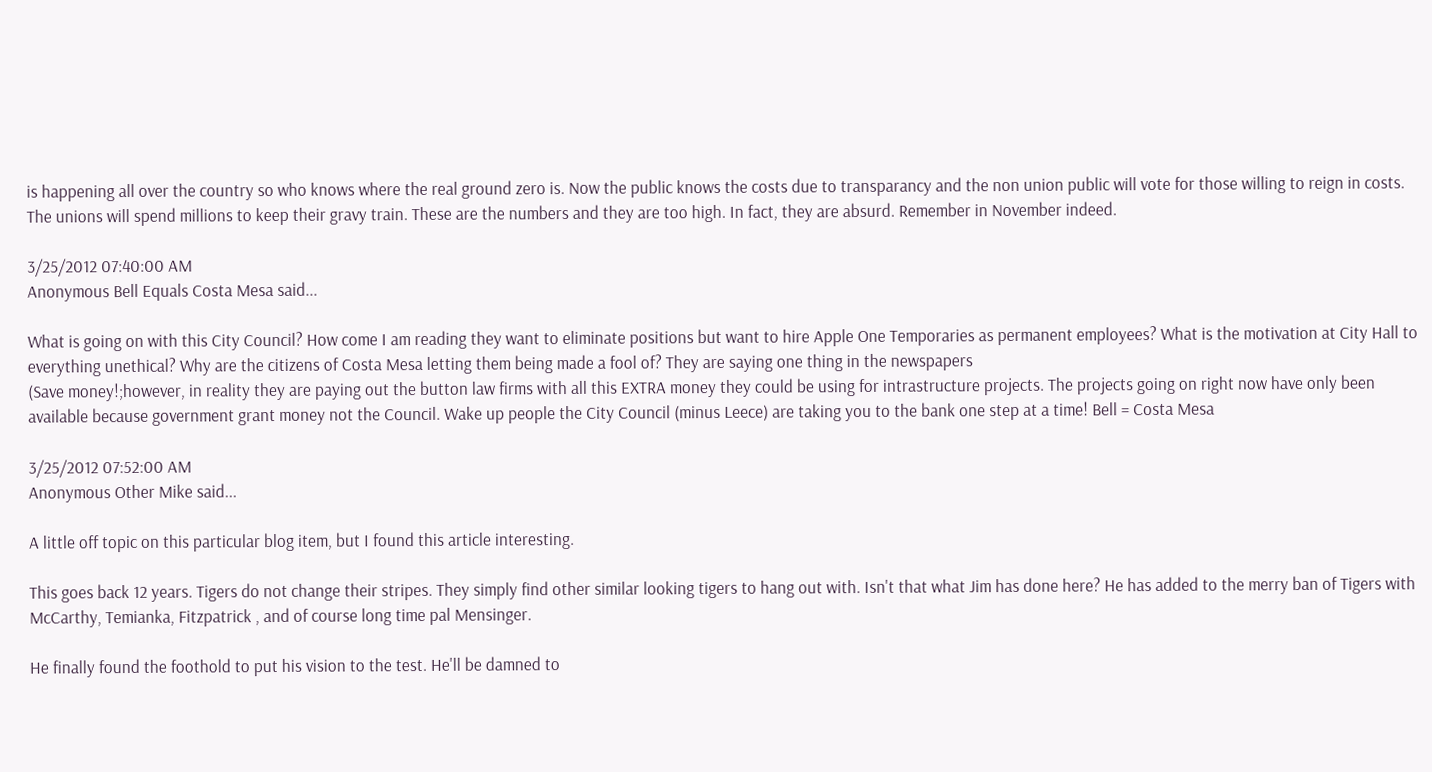is happening all over the country so who knows where the real ground zero is. Now the public knows the costs due to transparancy and the non union public will vote for those willing to reign in costs. The unions will spend millions to keep their gravy train. These are the numbers and they are too high. In fact, they are absurd. Remember in November indeed.

3/25/2012 07:40:00 AM
Anonymous Bell Equals Costa Mesa said...

What is going on with this City Council? How come I am reading they want to eliminate positions but want to hire Apple One Temporaries as permanent employees? What is the motivation at City Hall to everything unethical? Why are the citizens of Costa Mesa letting them being made a fool of? They are saying one thing in the newspapers
(Save money!;however, in reality they are paying out the button law firms with all this EXTRA money they could be using for intrastructure projects. The projects going on right now have only been available because government grant money not the Council. Wake up people the City Council (minus Leece) are taking you to the bank one step at a time! Bell = Costa Mesa

3/25/2012 07:52:00 AM
Anonymous Other Mike said...

A little off topic on this particular blog item, but I found this article interesting.

This goes back 12 years. Tigers do not change their stripes. They simply find other similar looking tigers to hang out with. Isn't that what Jim has done here? He has added to the merry ban of Tigers with McCarthy, Temianka, Fitzpatrick , and of course long time pal Mensinger.

He finally found the foothold to put his vision to the test. He'll be damned to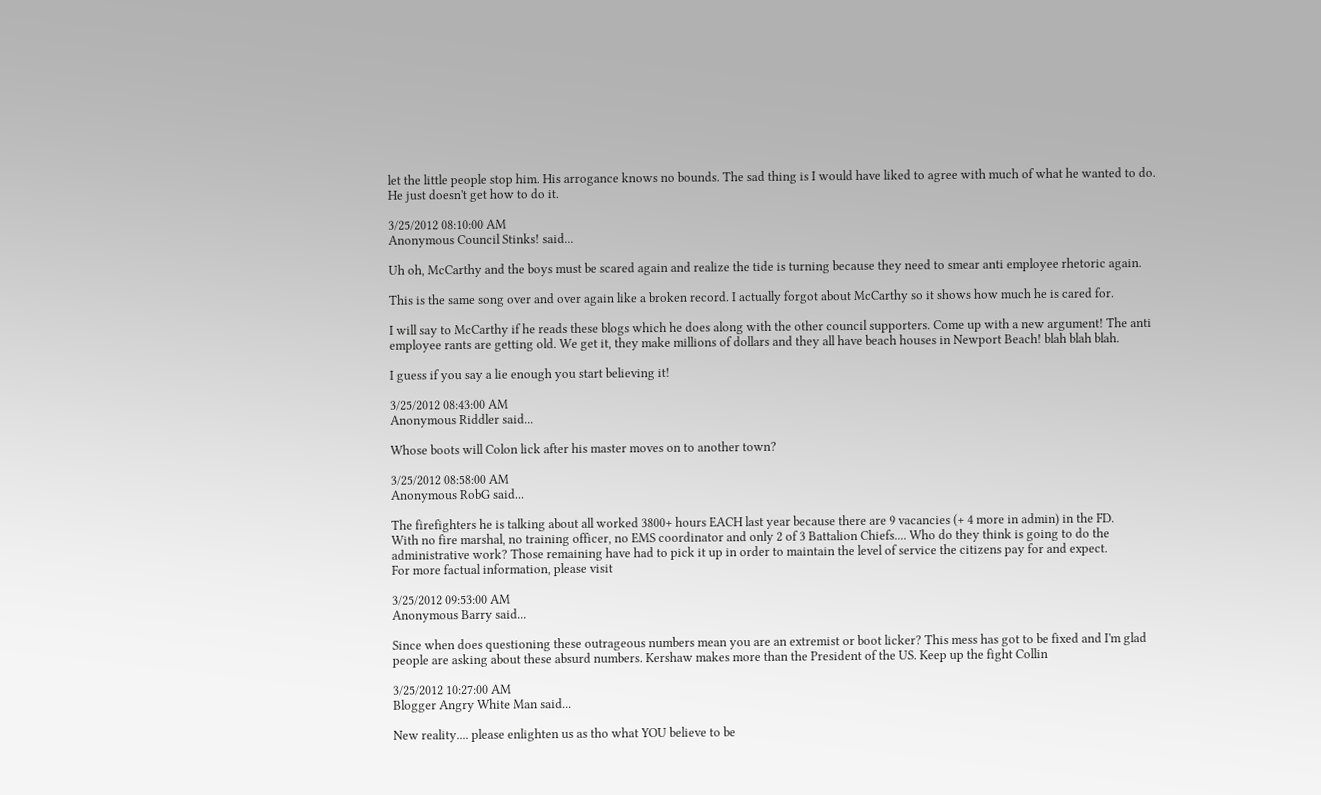let the little people stop him. His arrogance knows no bounds. The sad thing is I would have liked to agree with much of what he wanted to do. He just doesn't get how to do it.

3/25/2012 08:10:00 AM
Anonymous Council Stinks! said...

Uh oh, McCarthy and the boys must be scared again and realize the tide is turning because they need to smear anti employee rhetoric again.

This is the same song over and over again like a broken record. I actually forgot about McCarthy so it shows how much he is cared for.

I will say to McCarthy if he reads these blogs which he does along with the other council supporters. Come up with a new argument! The anti employee rants are getting old. We get it, they make millions of dollars and they all have beach houses in Newport Beach! blah blah blah.

I guess if you say a lie enough you start believing it!

3/25/2012 08:43:00 AM
Anonymous Riddler said...

Whose boots will Colon lick after his master moves on to another town?

3/25/2012 08:58:00 AM
Anonymous RobG said...

The firefighters he is talking about all worked 3800+ hours EACH last year because there are 9 vacancies (+ 4 more in admin) in the FD.
With no fire marshal, no training officer, no EMS coordinator and only 2 of 3 Battalion Chiefs.... Who do they think is going to do the administrative work? Those remaining have had to pick it up in order to maintain the level of service the citizens pay for and expect.
For more factual information, please visit

3/25/2012 09:53:00 AM
Anonymous Barry said...

Since when does questioning these outrageous numbers mean you are an extremist or boot licker? This mess has got to be fixed and I'm glad people are asking about these absurd numbers. Kershaw makes more than the President of the US. Keep up the fight Collin

3/25/2012 10:27:00 AM
Blogger Angry White Man said...

New reality.... please enlighten us as tho what YOU believe to be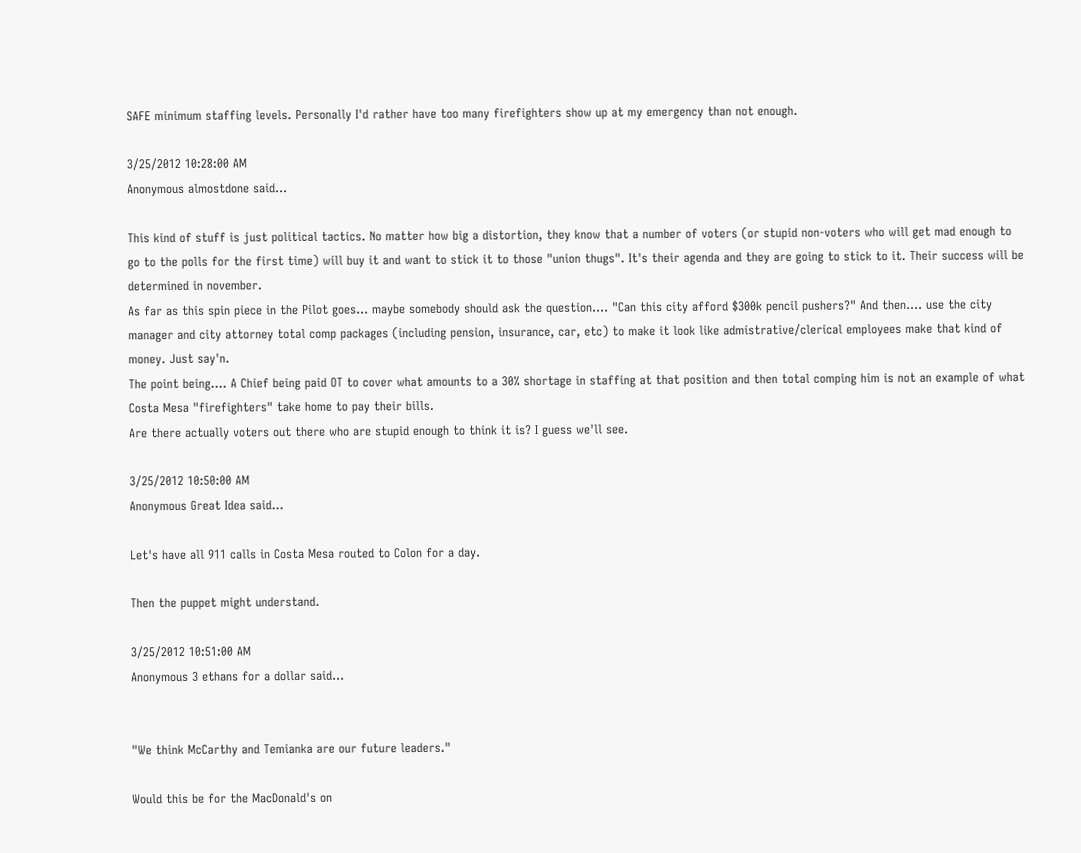SAFE minimum staffing levels. Personally I'd rather have too many firefighters show up at my emergency than not enough.

3/25/2012 10:28:00 AM
Anonymous almostdone said...

This kind of stuff is just political tactics. No matter how big a distortion, they know that a number of voters (or stupid non-voters who will get mad enough to go to the polls for the first time) will buy it and want to stick it to those "union thugs". It's their agenda and they are going to stick to it. Their success will be determined in november.
As far as this spin piece in the Pilot goes... maybe somebody should ask the question.... "Can this city afford $300k pencil pushers?" And then.... use the city manager and city attorney total comp packages (including pension, insurance, car, etc) to make it look like admistrative/clerical employees make that kind of money. Just say'n.
The point being.... A Chief being paid OT to cover what amounts to a 30% shortage in staffing at that position and then total comping him is not an example of what Costa Mesa "firefighters" take home to pay their bills.
Are there actually voters out there who are stupid enough to think it is? I guess we'll see.

3/25/2012 10:50:00 AM
Anonymous Great Idea said...

Let's have all 911 calls in Costa Mesa routed to Colon for a day.

Then the puppet might understand.

3/25/2012 10:51:00 AM
Anonymous 3 ethans for a dollar said...


"We think McCarthy and Temianka are our future leaders."

Would this be for the MacDonald's on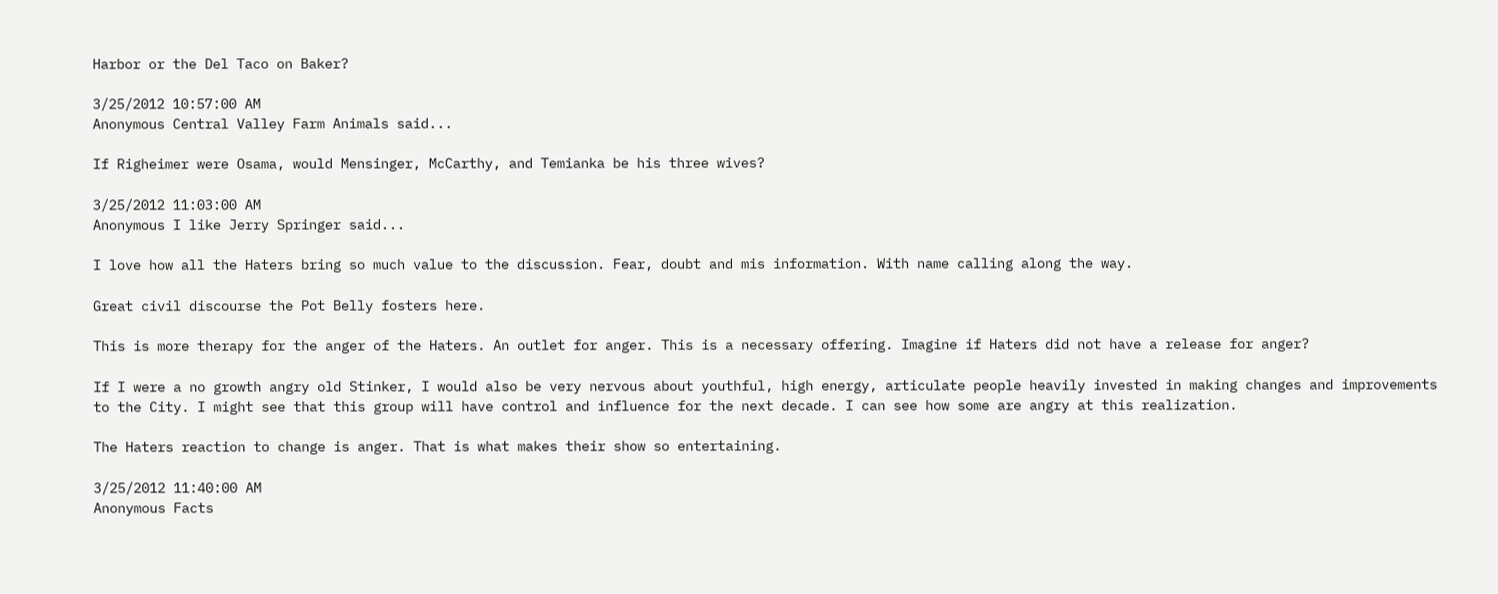Harbor or the Del Taco on Baker?

3/25/2012 10:57:00 AM
Anonymous Central Valley Farm Animals said...

If Righeimer were Osama, would Mensinger, McCarthy, and Temianka be his three wives?

3/25/2012 11:03:00 AM
Anonymous I like Jerry Springer said...

I love how all the Haters bring so much value to the discussion. Fear, doubt and mis information. With name calling along the way.

Great civil discourse the Pot Belly fosters here.

This is more therapy for the anger of the Haters. An outlet for anger. This is a necessary offering. Imagine if Haters did not have a release for anger?

If I were a no growth angry old Stinker, I would also be very nervous about youthful, high energy, articulate people heavily invested in making changes and improvements to the City. I might see that this group will have control and influence for the next decade. I can see how some are angry at this realization.

The Haters reaction to change is anger. That is what makes their show so entertaining.

3/25/2012 11:40:00 AM
Anonymous Facts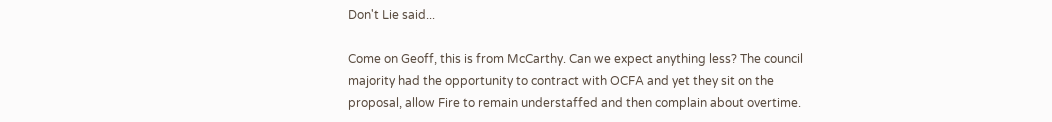Don't Lie said...

Come on Geoff, this is from McCarthy. Can we expect anything less? The council majority had the opportunity to contract with OCFA and yet they sit on the proposal, allow Fire to remain understaffed and then complain about overtime.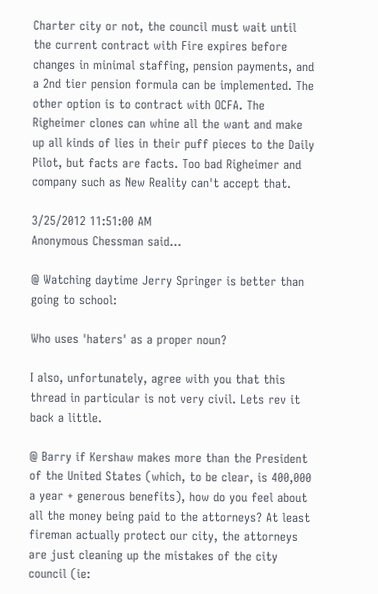Charter city or not, the council must wait until the current contract with Fire expires before changes in minimal staffing, pension payments, and a 2nd tier pension formula can be implemented. The other option is to contract with OCFA. The Righeimer clones can whine all the want and make up all kinds of lies in their puff pieces to the Daily Pilot, but facts are facts. Too bad Righeimer and company such as New Reality can't accept that.

3/25/2012 11:51:00 AM
Anonymous Chessman said...

@ Watching daytime Jerry Springer is better than going to school:

Who uses 'haters' as a proper noun?

I also, unfortunately, agree with you that this thread in particular is not very civil. Lets rev it back a little.

@ Barry if Kershaw makes more than the President of the United States (which, to be clear, is 400,000 a year + generous benefits), how do you feel about all the money being paid to the attorneys? At least fireman actually protect our city, the attorneys are just cleaning up the mistakes of the city council (ie: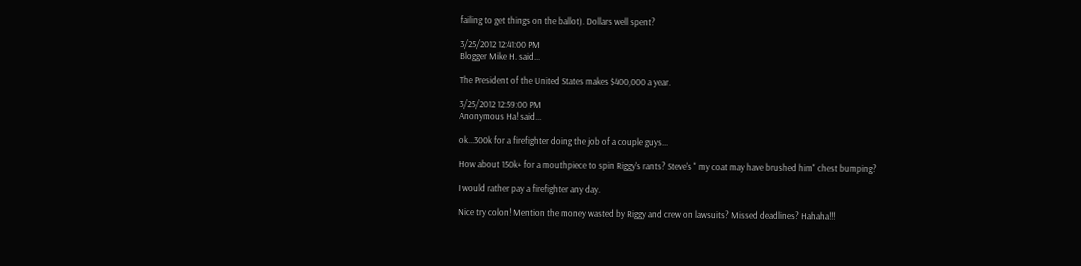failing to get things on the ballot). Dollars well spent?

3/25/2012 12:41:00 PM
Blogger Mike H. said...

The President of the United States makes $400,000 a year.

3/25/2012 12:59:00 PM
Anonymous Ha! said...

ok...300k for a firefighter doing the job of a couple guys...

How about 150k+ for a mouthpiece to spin Riggy's rants? Steve's " my coat may have brushed him" chest bumping?

I would rather pay a firefighter any day.

Nice try colon! Mention the money wasted by Riggy and crew on lawsuits? Missed deadlines? Hahaha!!!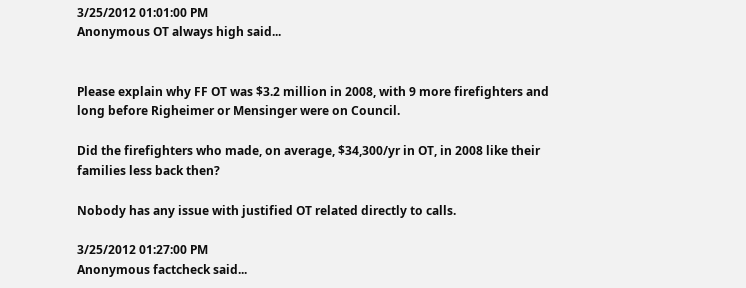3/25/2012 01:01:00 PM
Anonymous OT always high said...


Please explain why FF OT was $3.2 million in 2008, with 9 more firefighters and long before Righeimer or Mensinger were on Council.

Did the firefighters who made, on average, $34,300/yr in OT, in 2008 like their families less back then?

Nobody has any issue with justified OT related directly to calls.

3/25/2012 01:27:00 PM
Anonymous factcheck said...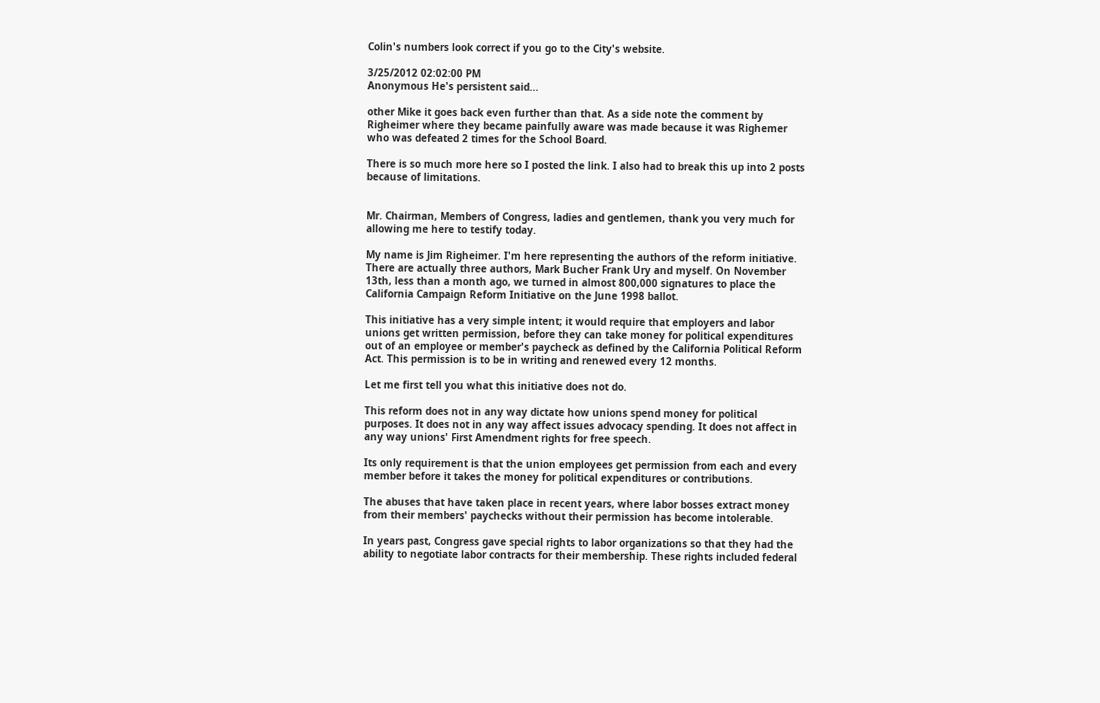Colin's numbers look correct if you go to the City's website.

3/25/2012 02:02:00 PM
Anonymous He's persistent said...

other Mike it goes back even further than that. As a side note the comment by Righeimer where they became painfully aware was made because it was Righemer who was defeated 2 times for the School Board.

There is so much more here so I posted the link. I also had to break this up into 2 posts because of limitations.


Mr. Chairman, Members of Congress, ladies and gentlemen, thank you very much for allowing me here to testify today.

My name is Jim Righeimer. I'm here representing the authors of the reform initiative. There are actually three authors, Mark Bucher Frank Ury and myself. On November 13th, less than a month ago, we turned in almost 800,000 signatures to place the California Campaign Reform Initiative on the June 1998 ballot.

This initiative has a very simple intent; it would require that employers and labor unions get written permission, before they can take money for political expenditures out of an employee or member's paycheck as defined by the California Political Reform Act. This permission is to be in writing and renewed every 12 months.

Let me first tell you what this initiative does not do.

This reform does not in any way dictate how unions spend money for political purposes. It does not in any way affect issues advocacy spending. It does not affect in any way unions' First Amendment rights for free speech.

Its only requirement is that the union employees get permission from each and every member before it takes the money for political expenditures or contributions.

The abuses that have taken place in recent years, where labor bosses extract money from their members' paychecks without their permission has become intolerable.

In years past, Congress gave special rights to labor organizations so that they had the ability to negotiate labor contracts for their membership. These rights included federal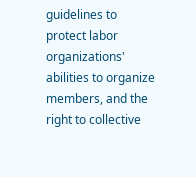guidelines to protect labor organizations' abilities to organize members, and the right to collective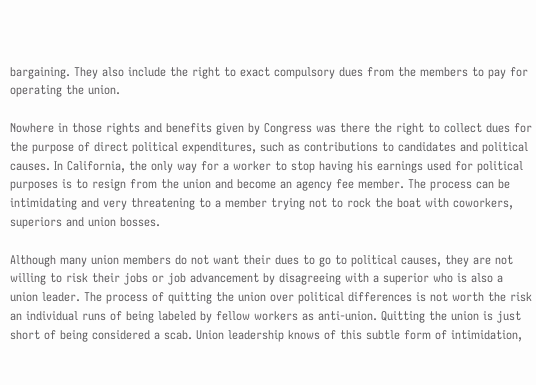bargaining. They also include the right to exact compulsory dues from the members to pay for operating the union.

Nowhere in those rights and benefits given by Congress was there the right to collect dues for the purpose of direct political expenditures, such as contributions to candidates and political causes. In California, the only way for a worker to stop having his earnings used for political purposes is to resign from the union and become an agency fee member. The process can be intimidating and very threatening to a member trying not to rock the boat with coworkers, superiors and union bosses.

Although many union members do not want their dues to go to political causes, they are not willing to risk their jobs or job advancement by disagreeing with a superior who is also a union leader. The process of quitting the union over political differences is not worth the risk an individual runs of being labeled by fellow workers as anti-union. Quitting the union is just short of being considered a scab. Union leadership knows of this subtle form of intimidation,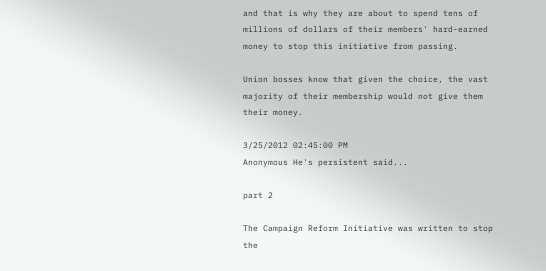and that is why they are about to spend tens of millions of dollars of their members' hard-earned money to stop this initiative from passing.

Union bosses know that given the choice, the vast majority of their membership would not give them their money.

3/25/2012 02:45:00 PM
Anonymous He's persistent said...

part 2

The Campaign Reform Initiative was written to stop the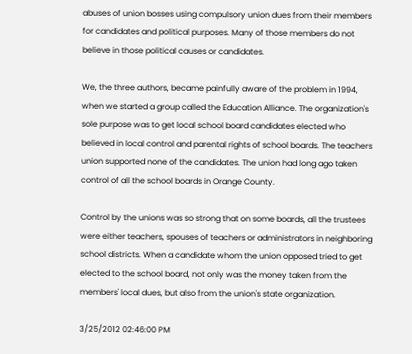abuses of union bosses using compulsory union dues from their members for candidates and political purposes. Many of those members do not believe in those political causes or candidates.

We, the three authors, became painfully aware of the problem in 1994, when we started a group called the Education Alliance. The organization's sole purpose was to get local school board candidates elected who believed in local control and parental rights of school boards. The teachers union supported none of the candidates. The union had long ago taken control of all the school boards in Orange County.

Control by the unions was so strong that on some boards, all the trustees were either teachers, spouses of teachers or administrators in neighboring school districts. When a candidate whom the union opposed tried to get elected to the school board, not only was the money taken from the members' local dues, but also from the union's state organization.

3/25/2012 02:46:00 PM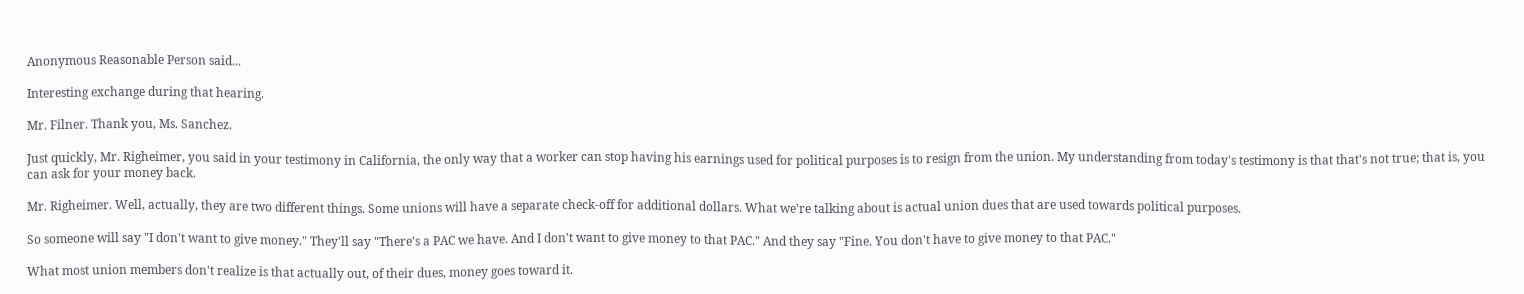Anonymous Reasonable Person said...

Interesting exchange during that hearing.

Mr. Filner. Thank you, Ms. Sanchez.

Just quickly, Mr. Righeimer, you said in your testimony in California, the only way that a worker can stop having his earnings used for political purposes is to resign from the union. My understanding from today's testimony is that that's not true; that is, you can ask for your money back.

Mr. Righeimer. Well, actually, they are two different things. Some unions will have a separate check-off for additional dollars. What we're talking about is actual union dues that are used towards political purposes.

So someone will say "I don't want to give money." They'll say "There's a PAC we have. And I don't want to give money to that PAC." And they say "Fine. You don't have to give money to that PAC."

What most union members don't realize is that actually out, of their dues, money goes toward it.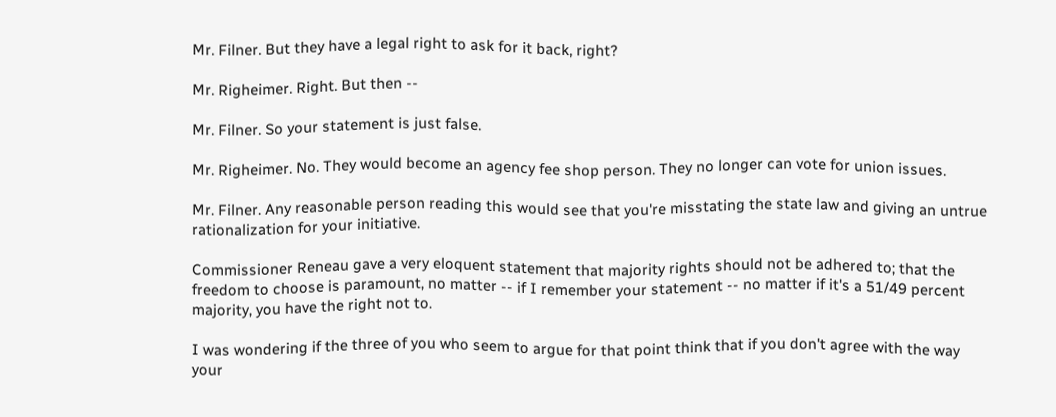Mr. Filner. But they have a legal right to ask for it back, right?

Mr. Righeimer. Right. But then --

Mr. Filner. So your statement is just false.

Mr. Righeimer. No. They would become an agency fee shop person. They no longer can vote for union issues.

Mr. Filner. Any reasonable person reading this would see that you're misstating the state law and giving an untrue rationalization for your initiative.

Commissioner Reneau gave a very eloquent statement that majority rights should not be adhered to; that the freedom to choose is paramount, no matter -- if I remember your statement -- no matter if it's a 51/49 percent majority, you have the right not to.

I was wondering if the three of you who seem to argue for that point think that if you don't agree with the way your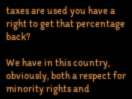taxes are used you have a right to get that percentage back?

We have in this country, obviously, both a respect for minority rights and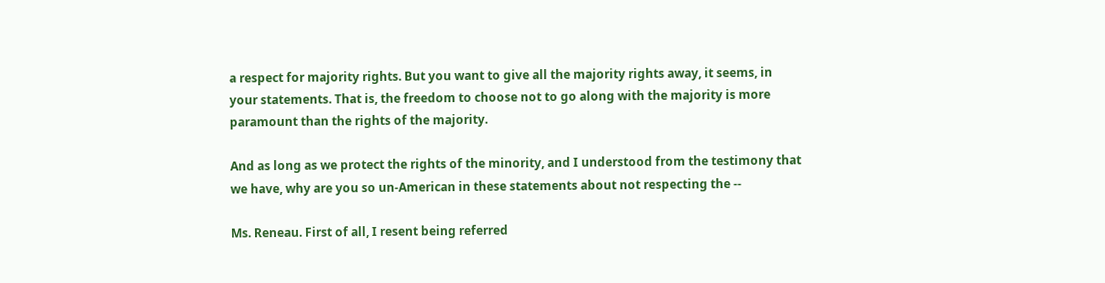a respect for majority rights. But you want to give all the majority rights away, it seems, in your statements. That is, the freedom to choose not to go along with the majority is more paramount than the rights of the majority.

And as long as we protect the rights of the minority, and I understood from the testimony that we have, why are you so un-American in these statements about not respecting the --

Ms. Reneau. First of all, I resent being referred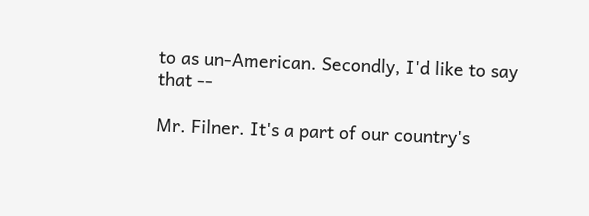to as un-American. Secondly, I'd like to say that --

Mr. Filner. It's a part of our country's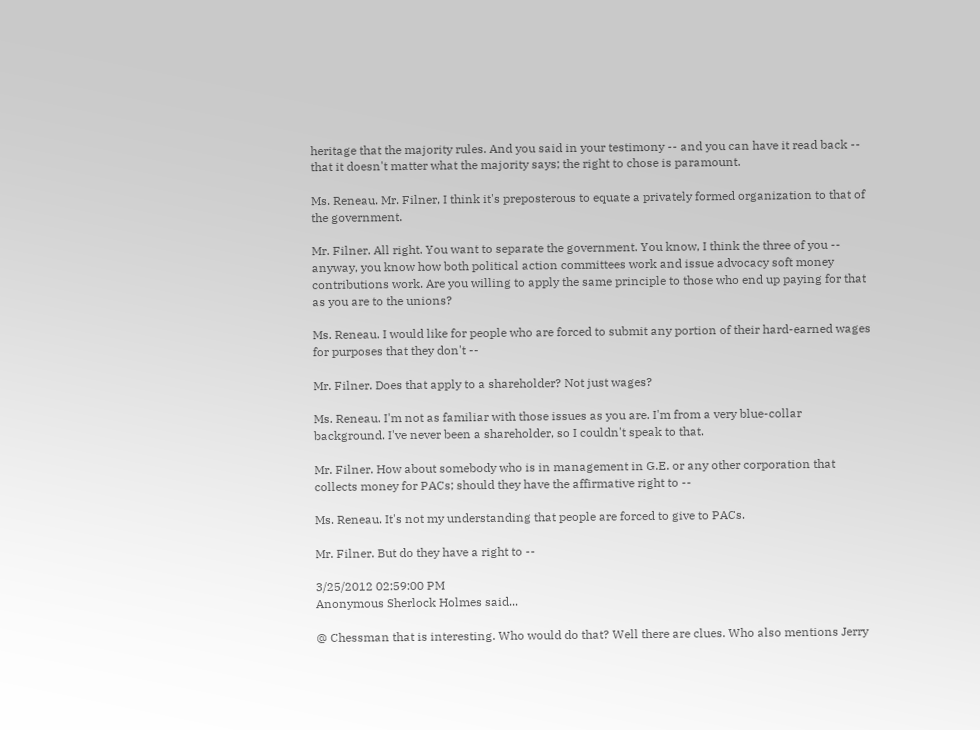heritage that the majority rules. And you said in your testimony -- and you can have it read back -- that it doesn't matter what the majority says; the right to chose is paramount.

Ms. Reneau. Mr. Filner, I think it's preposterous to equate a privately formed organization to that of the government.

Mr. Filner. All right. You want to separate the government. You know, I think the three of you -- anyway, you know how both political action committees work and issue advocacy soft money contributions work. Are you willing to apply the same principle to those who end up paying for that as you are to the unions?

Ms. Reneau. I would like for people who are forced to submit any portion of their hard-earned wages for purposes that they don't --

Mr. Filner. Does that apply to a shareholder? Not just wages?

Ms. Reneau. I'm not as familiar with those issues as you are. I'm from a very blue-collar background. I've never been a shareholder, so I couldn't speak to that.

Mr. Filner. How about somebody who is in management in G.E. or any other corporation that collects money for PACs; should they have the affirmative right to --

Ms. Reneau. It's not my understanding that people are forced to give to PACs.

Mr. Filner. But do they have a right to --

3/25/2012 02:59:00 PM
Anonymous Sherlock Holmes said...

@ Chessman that is interesting. Who would do that? Well there are clues. Who also mentions Jerry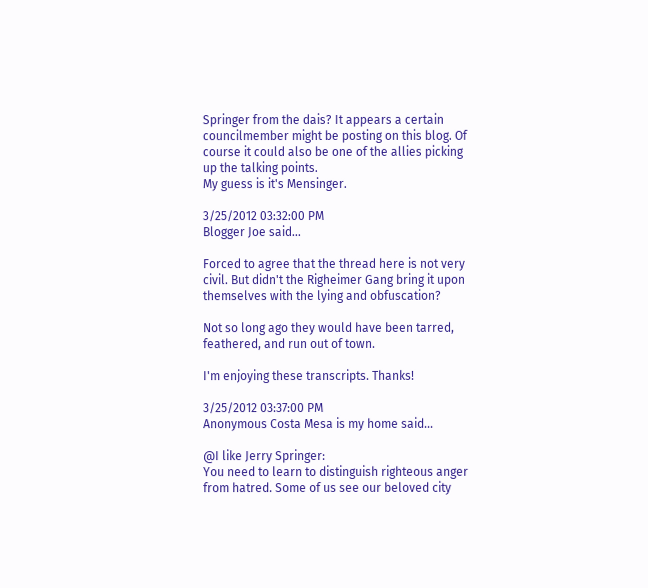Springer from the dais? It appears a certain councilmember might be posting on this blog. Of course it could also be one of the allies picking up the talking points.
My guess is it's Mensinger.

3/25/2012 03:32:00 PM
Blogger Joe said...

Forced to agree that the thread here is not very civil. But didn't the Righeimer Gang bring it upon themselves with the lying and obfuscation?

Not so long ago they would have been tarred, feathered, and run out of town.

I'm enjoying these transcripts. Thanks!

3/25/2012 03:37:00 PM
Anonymous Costa Mesa is my home said...

@I like Jerry Springer:
You need to learn to distinguish righteous anger from hatred. Some of us see our beloved city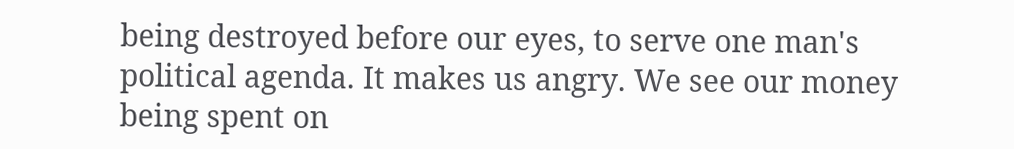being destroyed before our eyes, to serve one man's political agenda. It makes us angry. We see our money being spent on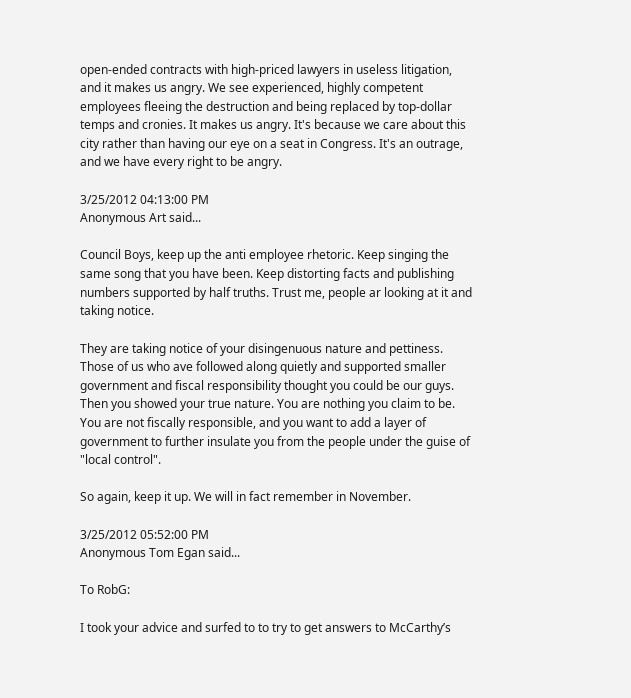open-ended contracts with high-priced lawyers in useless litigation, and it makes us angry. We see experienced, highly competent employees fleeing the destruction and being replaced by top-dollar temps and cronies. It makes us angry. It's because we care about this city rather than having our eye on a seat in Congress. It's an outrage, and we have every right to be angry.

3/25/2012 04:13:00 PM
Anonymous Art said...

Council Boys, keep up the anti employee rhetoric. Keep singing the same song that you have been. Keep distorting facts and publishing numbers supported by half truths. Trust me, people ar looking at it and taking notice.

They are taking notice of your disingenuous nature and pettiness. Those of us who ave followed along quietly and supported smaller government and fiscal responsibility thought you could be our guys. Then you showed your true nature. You are nothing you claim to be. You are not fiscally responsible, and you want to add a layer of government to further insulate you from the people under the guise of "local control".

So again, keep it up. We will in fact remember in November.

3/25/2012 05:52:00 PM
Anonymous Tom Egan said...

To RobG:

I took your advice and surfed to to try to get answers to McCarthy’s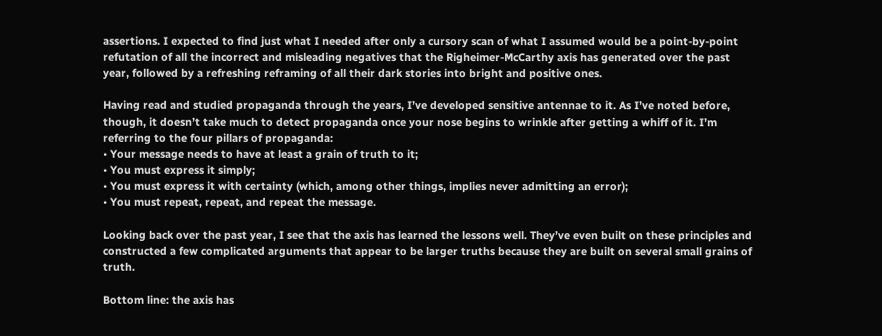assertions. I expected to find just what I needed after only a cursory scan of what I assumed would be a point-by-point refutation of all the incorrect and misleading negatives that the Righeimer-McCarthy axis has generated over the past year, followed by a refreshing reframing of all their dark stories into bright and positive ones.

Having read and studied propaganda through the years, I’ve developed sensitive antennae to it. As I’ve noted before, though, it doesn’t take much to detect propaganda once your nose begins to wrinkle after getting a whiff of it. I’m referring to the four pillars of propaganda:
• Your message needs to have at least a grain of truth to it;
• You must express it simply;
• You must express it with certainty (which, among other things, implies never admitting an error);
• You must repeat, repeat, and repeat the message.

Looking back over the past year, I see that the axis has learned the lessons well. They’ve even built on these principles and constructed a few complicated arguments that appear to be larger truths because they are built on several small grains of truth.

Bottom line: the axis has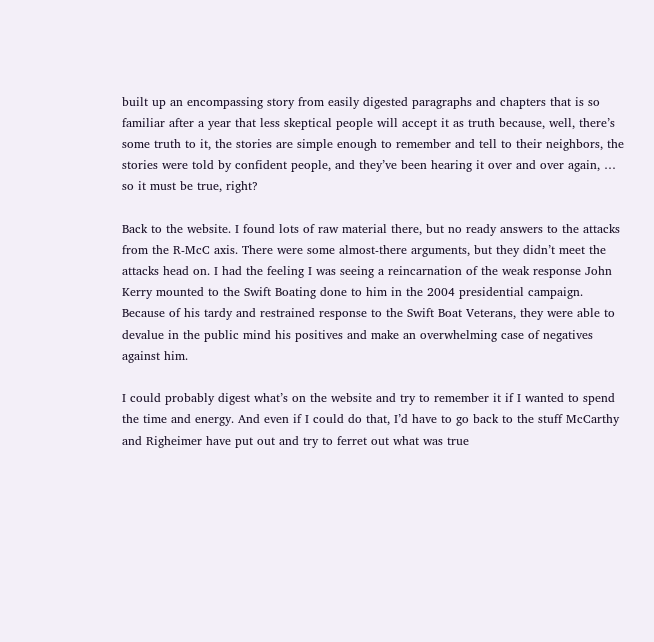built up an encompassing story from easily digested paragraphs and chapters that is so familiar after a year that less skeptical people will accept it as truth because, well, there’s some truth to it, the stories are simple enough to remember and tell to their neighbors, the stories were told by confident people, and they’ve been hearing it over and over again, … so it must be true, right?

Back to the website. I found lots of raw material there, but no ready answers to the attacks from the R-McC axis. There were some almost-there arguments, but they didn’t meet the attacks head on. I had the feeling I was seeing a reincarnation of the weak response John Kerry mounted to the Swift Boating done to him in the 2004 presidential campaign. Because of his tardy and restrained response to the Swift Boat Veterans, they were able to devalue in the public mind his positives and make an overwhelming case of negatives against him.

I could probably digest what’s on the website and try to remember it if I wanted to spend the time and energy. And even if I could do that, I’d have to go back to the stuff McCarthy and Righeimer have put out and try to ferret out what was true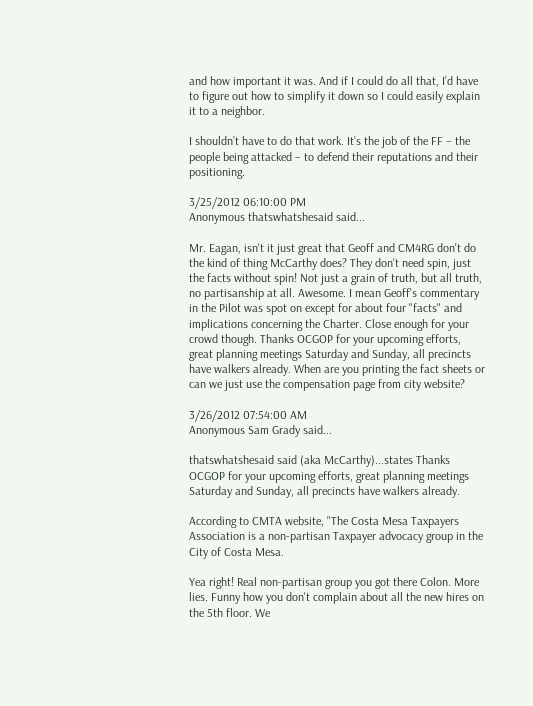and how important it was. And if I could do all that, I’d have to figure out how to simplify it down so I could easily explain it to a neighbor.

I shouldn’t have to do that work. It’s the job of the FF – the people being attacked – to defend their reputations and their positioning.

3/25/2012 06:10:00 PM
Anonymous thatswhatshesaid said...

Mr. Eagan, isn't it just great that Geoff and CM4RG don't do the kind of thing McCarthy does? They don't need spin, just the facts without spin! Not just a grain of truth, but all truth, no partisanship at all. Awesome. I mean Geoff's commentary in the Pilot was spot on except for about four "facts" and implications concerning the Charter. Close enough for your crowd though. Thanks OCGOP for your upcoming efforts, great planning meetings Saturday and Sunday, all precincts have walkers already. When are you printing the fact sheets or can we just use the compensation page from city website?

3/26/2012 07:54:00 AM
Anonymous Sam Grady said...

thatswhatshesaid said (aka McCarthy)...states Thanks OCGOP for your upcoming efforts, great planning meetings Saturday and Sunday, all precincts have walkers already.

According to CMTA website, "The Costa Mesa Taxpayers Association is a non-partisan Taxpayer advocacy group in the City of Costa Mesa.

Yea right! Real non-partisan group you got there Colon. More lies. Funny how you don't complain about all the new hires on the 5th floor. We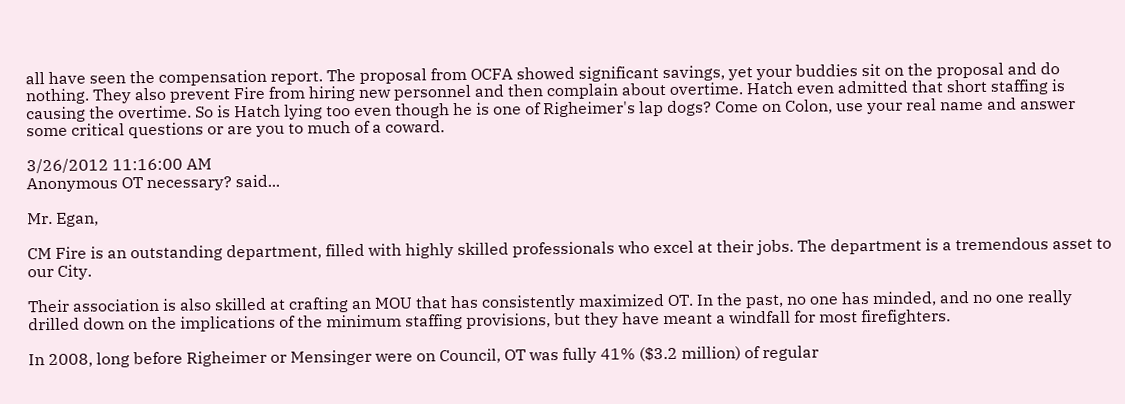all have seen the compensation report. The proposal from OCFA showed significant savings, yet your buddies sit on the proposal and do nothing. They also prevent Fire from hiring new personnel and then complain about overtime. Hatch even admitted that short staffing is causing the overtime. So is Hatch lying too even though he is one of Righeimer's lap dogs? Come on Colon, use your real name and answer some critical questions or are you to much of a coward.

3/26/2012 11:16:00 AM
Anonymous OT necessary? said...

Mr. Egan,

CM Fire is an outstanding department, filled with highly skilled professionals who excel at their jobs. The department is a tremendous asset to our City.

Their association is also skilled at crafting an MOU that has consistently maximized OT. In the past, no one has minded, and no one really drilled down on the implications of the minimum staffing provisions, but they have meant a windfall for most firefighters.

In 2008, long before Righeimer or Mensinger were on Council, OT was fully 41% ($3.2 million) of regular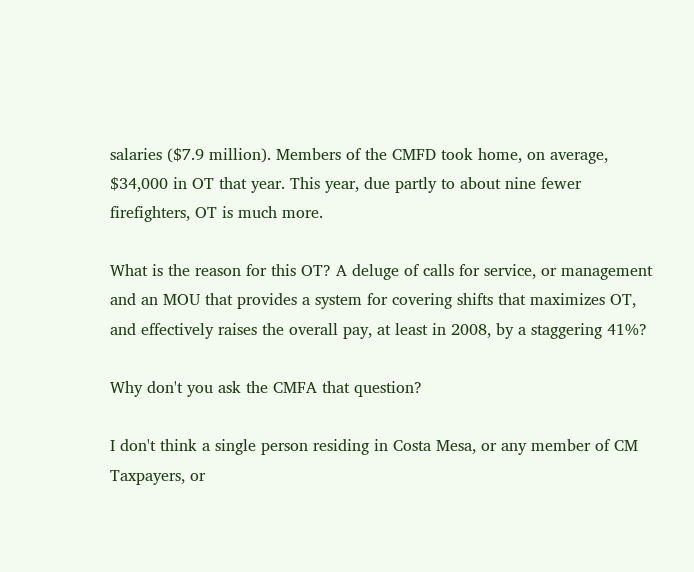salaries ($7.9 million). Members of the CMFD took home, on average, $34,000 in OT that year. This year, due partly to about nine fewer firefighters, OT is much more.

What is the reason for this OT? A deluge of calls for service, or management and an MOU that provides a system for covering shifts that maximizes OT, and effectively raises the overall pay, at least in 2008, by a staggering 41%?

Why don't you ask the CMFA that question?

I don't think a single person residing in Costa Mesa, or any member of CM Taxpayers, or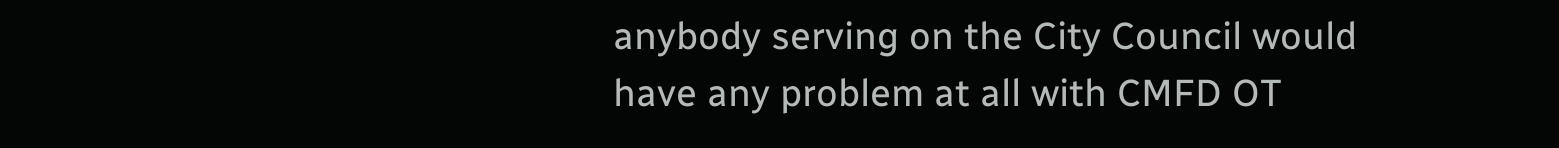anybody serving on the City Council would have any problem at all with CMFD OT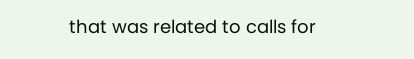that was related to calls for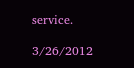service.

3/26/2012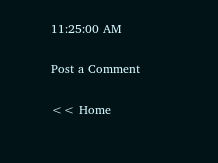11:25:00 AM

Post a Comment

<< Home